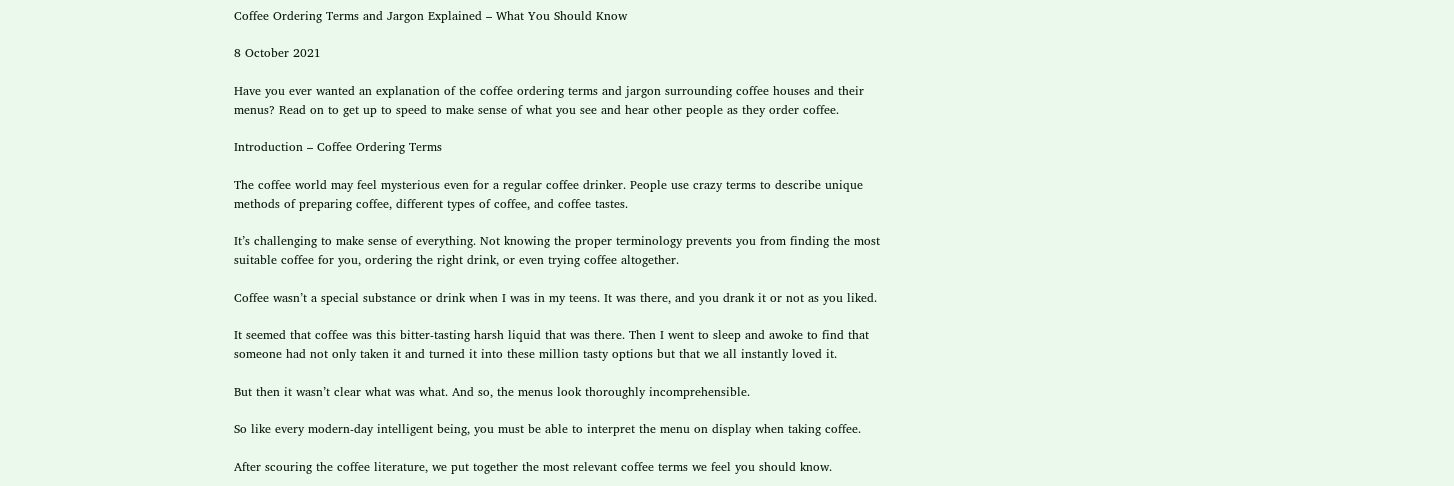Coffee Ordering Terms and Jargon Explained – What You Should Know

8 October 2021

Have you ever wanted an explanation of the coffee ordering terms and jargon surrounding coffee houses and their menus? Read on to get up to speed to make sense of what you see and hear other people as they order coffee.

Introduction – Coffee Ordering Terms

The coffee world may feel mysterious even for a regular coffee drinker. People use crazy terms to describe unique methods of preparing coffee, different types of coffee, and coffee tastes.

It’s challenging to make sense of everything. Not knowing the proper terminology prevents you from finding the most suitable coffee for you, ordering the right drink, or even trying coffee altogether.

Coffee wasn’t a special substance or drink when I was in my teens. It was there, and you drank it or not as you liked.

It seemed that coffee was this bitter-tasting harsh liquid that was there. Then I went to sleep and awoke to find that someone had not only taken it and turned it into these million tasty options but that we all instantly loved it.

But then it wasn’t clear what was what. And so, the menus look thoroughly incomprehensible.

So like every modern-day intelligent being, you must be able to interpret the menu on display when taking coffee.

After scouring the coffee literature, we put together the most relevant coffee terms we feel you should know.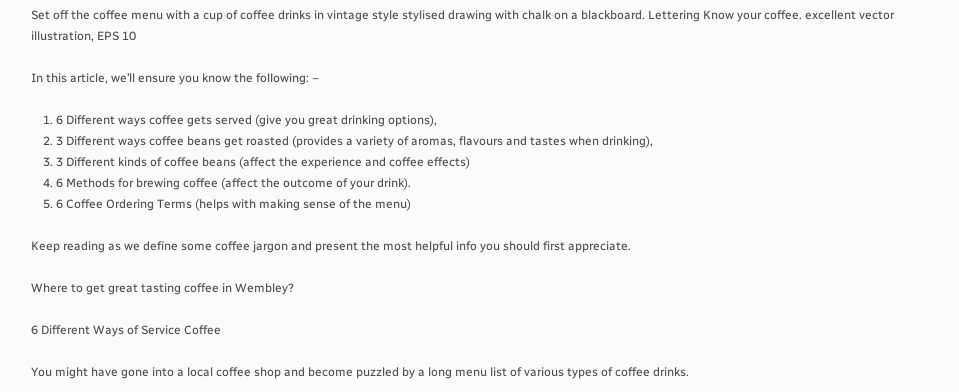Set off the coffee menu with a cup of coffee drinks in vintage style stylised drawing with chalk on a blackboard. Lettering Know your coffee. excellent vector illustration, EPS 10

In this article, we’ll ensure you know the following: –

    1. 6 Different ways coffee gets served (give you great drinking options),
    2. 3 Different ways coffee beans get roasted (provides a variety of aromas, flavours and tastes when drinking),
    3. 3 Different kinds of coffee beans (affect the experience and coffee effects)
    4. 6 Methods for brewing coffee (affect the outcome of your drink).
    5. 6 Coffee Ordering Terms (helps with making sense of the menu)

Keep reading as we define some coffee jargon and present the most helpful info you should first appreciate.

Where to get great tasting coffee in Wembley?

6 Different Ways of Service Coffee

You might have gone into a local coffee shop and become puzzled by a long menu list of various types of coffee drinks.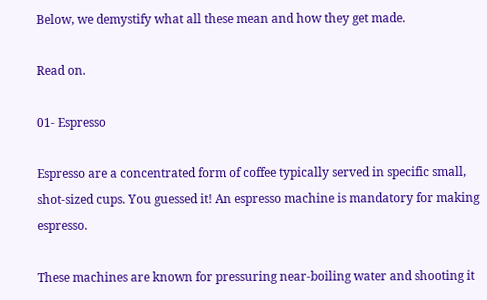Below, we demystify what all these mean and how they get made.

Read on.

01- Espresso

Espresso are a concentrated form of coffee typically served in specific small, shot-sized cups. You guessed it! An espresso machine is mandatory for making espresso.

These machines are known for pressuring near-boiling water and shooting it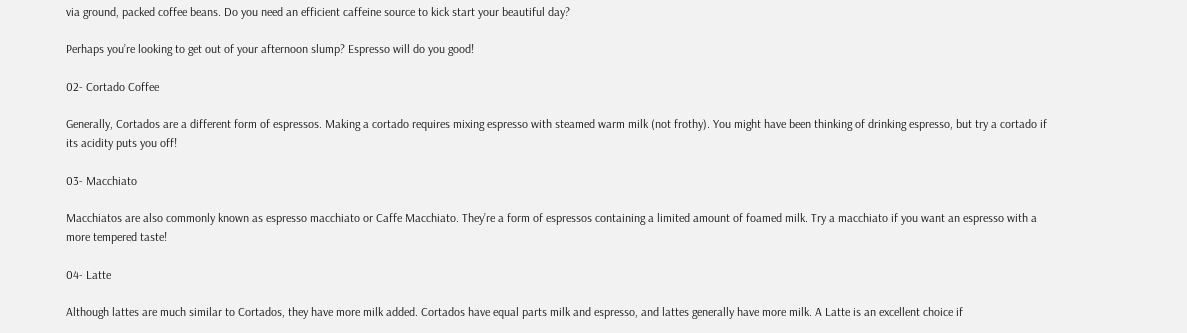via ground, packed coffee beans. Do you need an efficient caffeine source to kick start your beautiful day?

Perhaps you’re looking to get out of your afternoon slump? Espresso will do you good!

02- Cortado Coffee

Generally, Cortados are a different form of espressos. Making a cortado requires mixing espresso with steamed warm milk (not frothy). You might have been thinking of drinking espresso, but try a cortado if its acidity puts you off!

03- Macchiato

Macchiatos are also commonly known as espresso macchiato or Caffe Macchiato. They’re a form of espressos containing a limited amount of foamed milk. Try a macchiato if you want an espresso with a more tempered taste!

04- Latte

Although lattes are much similar to Cortados, they have more milk added. Cortados have equal parts milk and espresso, and lattes generally have more milk. A Latte is an excellent choice if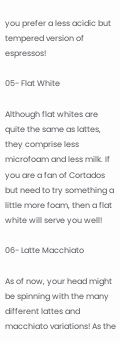you prefer a less acidic but tempered version of espressos!

05- Flat White

Although flat whites are quite the same as lattes, they comprise less microfoam and less milk. If you are a fan of Cortados but need to try something a little more foam, then a flat white will serve you well!

06- Latte Macchiato

As of now, your head might be spinning with the many different lattes and macchiato variations! As the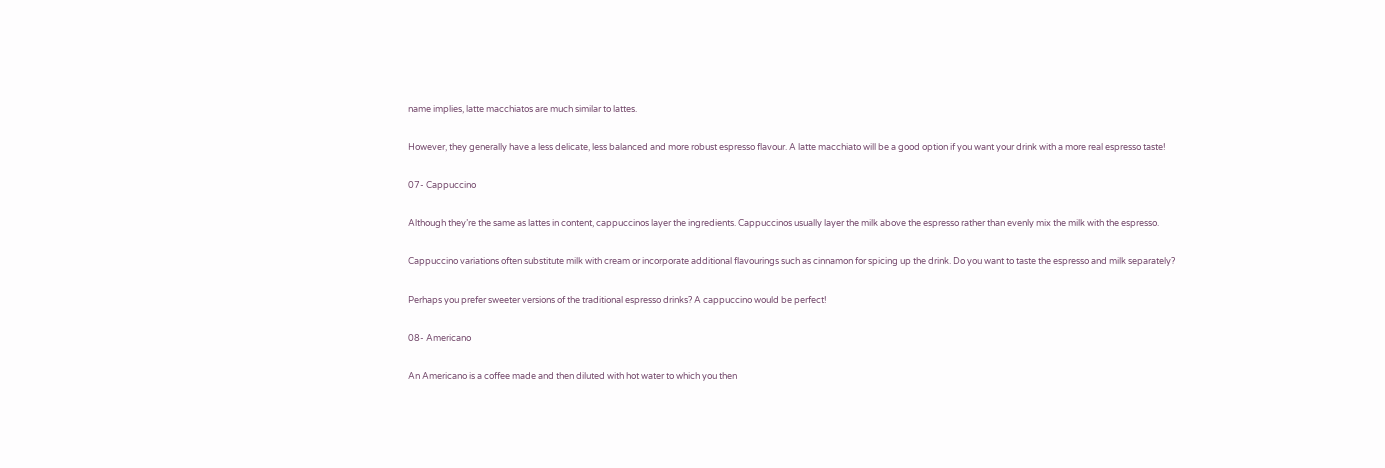name implies, latte macchiatos are much similar to lattes.

However, they generally have a less delicate, less balanced and more robust espresso flavour. A latte macchiato will be a good option if you want your drink with a more real espresso taste!

07- Cappuccino

Although they’re the same as lattes in content, cappuccinos layer the ingredients. Cappuccinos usually layer the milk above the espresso rather than evenly mix the milk with the espresso.

Cappuccino variations often substitute milk with cream or incorporate additional flavourings such as cinnamon for spicing up the drink. Do you want to taste the espresso and milk separately?

Perhaps you prefer sweeter versions of the traditional espresso drinks? A cappuccino would be perfect!

08- Americano

An Americano is a coffee made and then diluted with hot water to which you then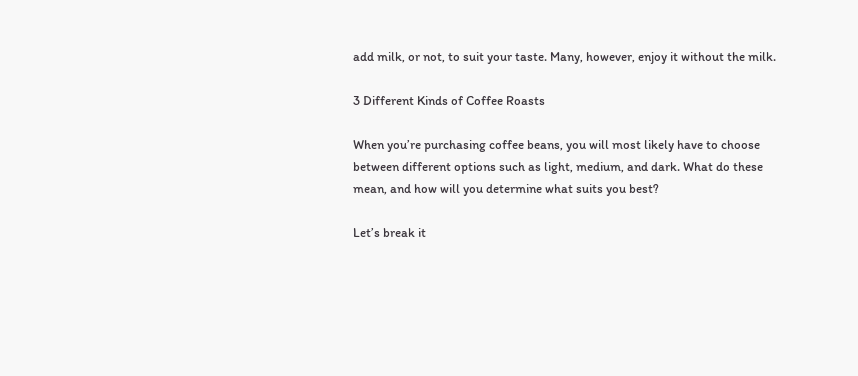add milk, or not, to suit your taste. Many, however, enjoy it without the milk.

3 Different Kinds of Coffee Roasts

When you’re purchasing coffee beans, you will most likely have to choose between different options such as light, medium, and dark. What do these mean, and how will you determine what suits you best?

Let’s break it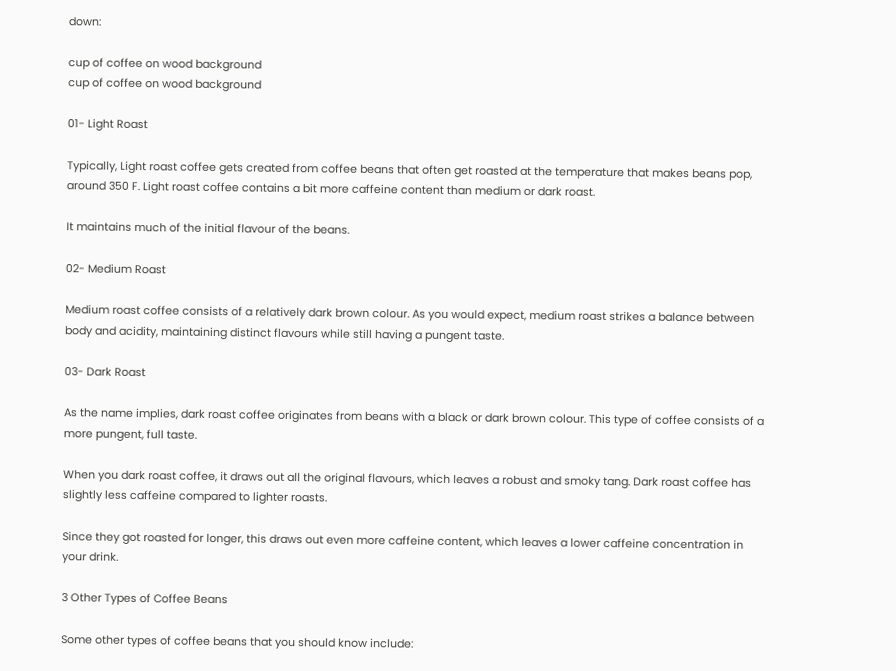down:

cup of coffee on wood background
cup of coffee on wood background

01- Light Roast

Typically, Light roast coffee gets created from coffee beans that often get roasted at the temperature that makes beans pop, around 350 F. Light roast coffee contains a bit more caffeine content than medium or dark roast.

It maintains much of the initial flavour of the beans.

02- Medium Roast

Medium roast coffee consists of a relatively dark brown colour. As you would expect, medium roast strikes a balance between body and acidity, maintaining distinct flavours while still having a pungent taste.

03- Dark Roast

As the name implies, dark roast coffee originates from beans with a black or dark brown colour. This type of coffee consists of a more pungent, full taste.

When you dark roast coffee, it draws out all the original flavours, which leaves a robust and smoky tang. Dark roast coffee has slightly less caffeine compared to lighter roasts.

Since they got roasted for longer, this draws out even more caffeine content, which leaves a lower caffeine concentration in your drink.

3 Other Types of Coffee Beans

Some other types of coffee beans that you should know include: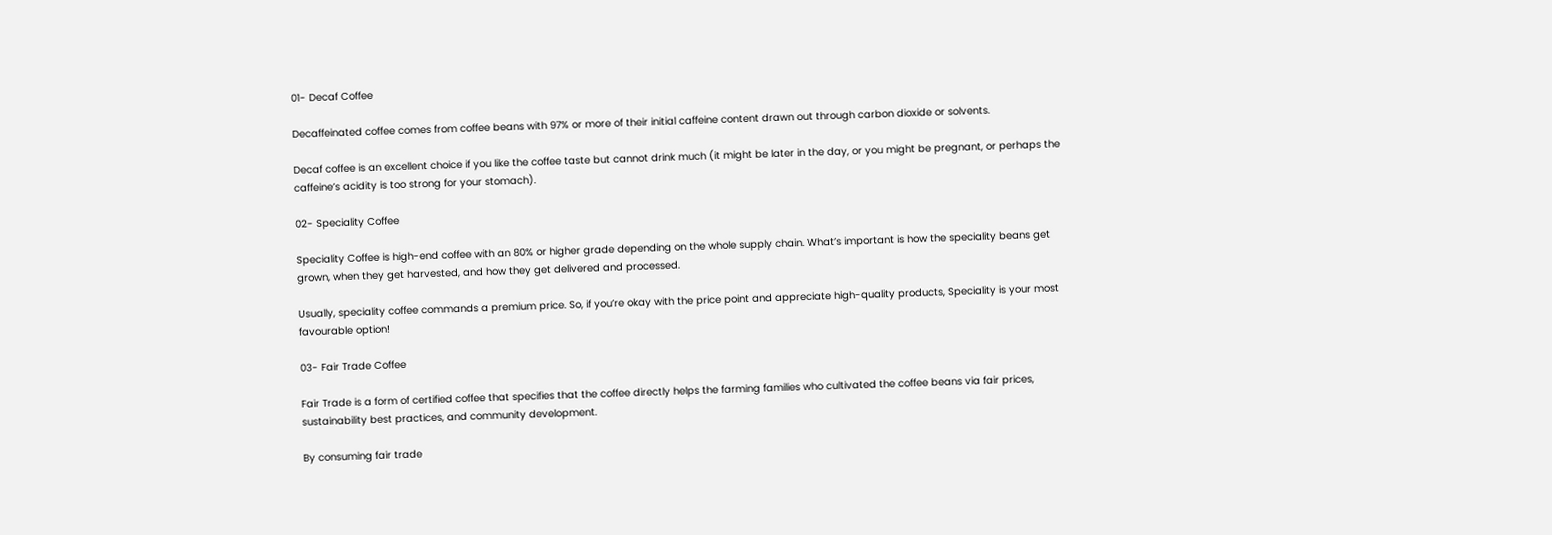01- Decaf Coffee

Decaffeinated coffee comes from coffee beans with 97% or more of their initial caffeine content drawn out through carbon dioxide or solvents.

Decaf coffee is an excellent choice if you like the coffee taste but cannot drink much (it might be later in the day, or you might be pregnant, or perhaps the caffeine’s acidity is too strong for your stomach).

02- Speciality Coffee

Speciality Coffee is high-end coffee with an 80% or higher grade depending on the whole supply chain. What’s important is how the speciality beans get grown, when they get harvested, and how they get delivered and processed.

Usually, speciality coffee commands a premium price. So, if you’re okay with the price point and appreciate high-quality products, Speciality is your most favourable option!

03- Fair Trade Coffee

Fair Trade is a form of certified coffee that specifies that the coffee directly helps the farming families who cultivated the coffee beans via fair prices, sustainability best practices, and community development.

By consuming fair trade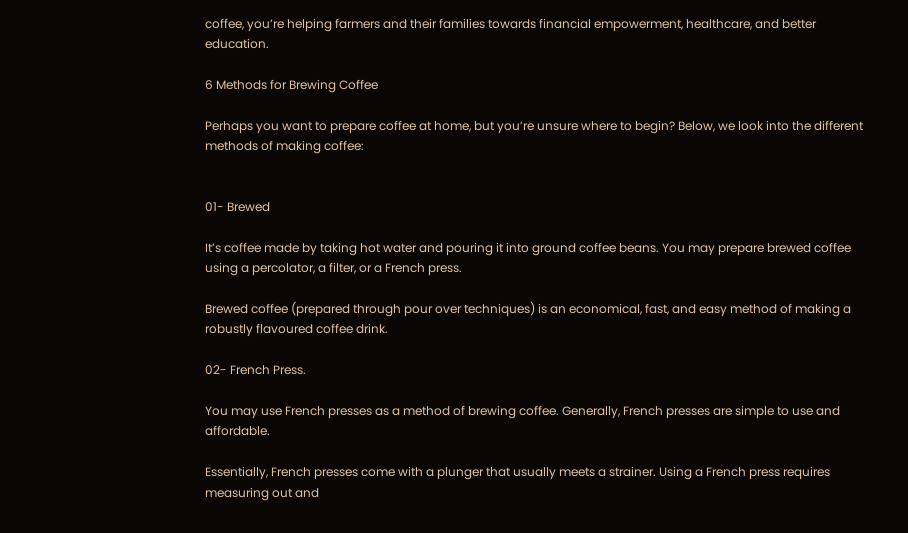coffee, you’re helping farmers and their families towards financial empowerment, healthcare, and better education.

6 Methods for Brewing Coffee

Perhaps you want to prepare coffee at home, but you’re unsure where to begin? Below, we look into the different methods of making coffee:


01- Brewed

It’s coffee made by taking hot water and pouring it into ground coffee beans. You may prepare brewed coffee using a percolator, a filter, or a French press.

Brewed coffee (prepared through pour over techniques) is an economical, fast, and easy method of making a robustly flavoured coffee drink.

02- French Press.

You may use French presses as a method of brewing coffee. Generally, French presses are simple to use and affordable.

Essentially, French presses come with a plunger that usually meets a strainer. Using a French press requires measuring out and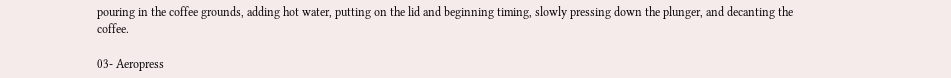pouring in the coffee grounds, adding hot water, putting on the lid and beginning timing, slowly pressing down the plunger, and decanting the coffee.

03- Aeropress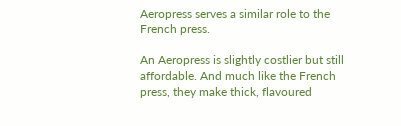Aeropress serves a similar role to the French press.

An Aeropress is slightly costlier but still affordable. And much like the French press, they make thick, flavoured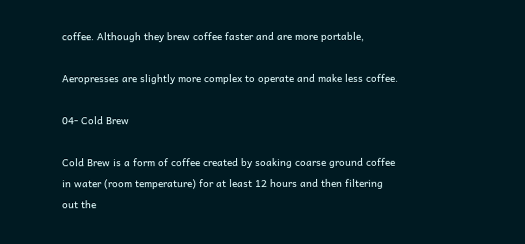coffee. Although they brew coffee faster and are more portable,

Aeropresses are slightly more complex to operate and make less coffee.

04- Cold Brew

Cold Brew is a form of coffee created by soaking coarse ground coffee in water (room temperature) for at least 12 hours and then filtering out the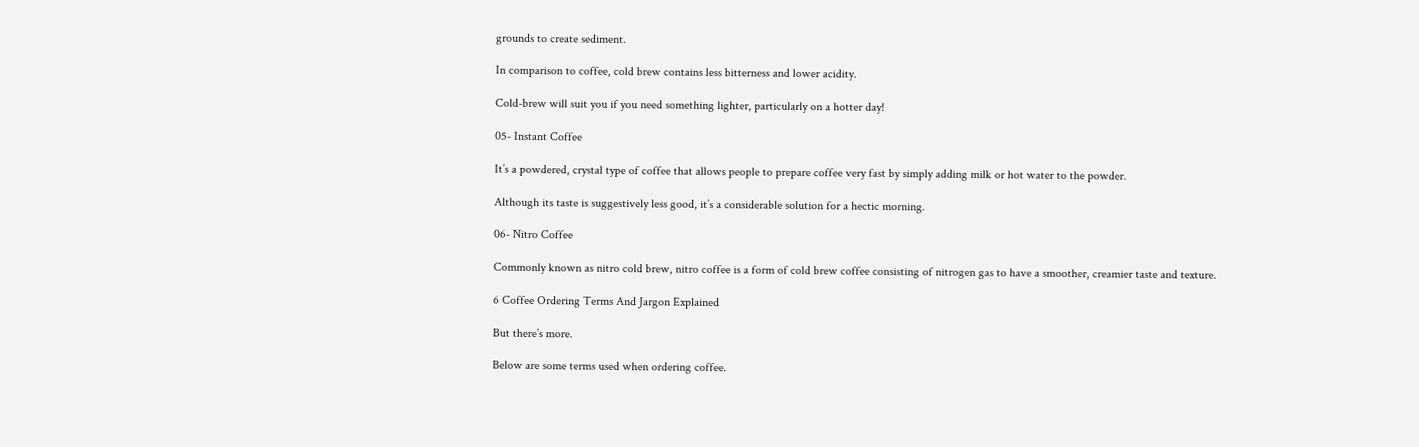grounds to create sediment.

In comparison to coffee, cold brew contains less bitterness and lower acidity.

Cold-brew will suit you if you need something lighter, particularly on a hotter day!

05- Instant Coffee

It’s a powdered, crystal type of coffee that allows people to prepare coffee very fast by simply adding milk or hot water to the powder.

Although its taste is suggestively less good, it’s a considerable solution for a hectic morning.

06- Nitro Coffee

Commonly known as nitro cold brew, nitro coffee is a form of cold brew coffee consisting of nitrogen gas to have a smoother, creamier taste and texture.

6 Coffee Ordering Terms And Jargon Explained

But there’s more.

Below are some terms used when ordering coffee.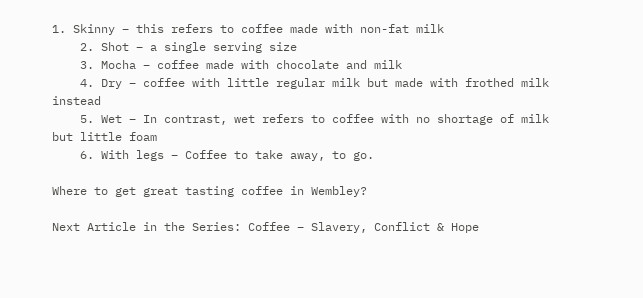1. Skinny – this refers to coffee made with non-fat milk
    2. Shot – a single serving size
    3. Mocha – coffee made with chocolate and milk
    4. Dry – coffee with little regular milk but made with frothed milk instead
    5. Wet – In contrast, wet refers to coffee with no shortage of milk but little foam
    6. With legs – Coffee to take away, to go.

Where to get great tasting coffee in Wembley?

Next Article in the Series: Coffee – Slavery, Conflict & Hope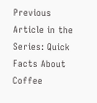Previous Article in the Series: Quick Facts About Coffee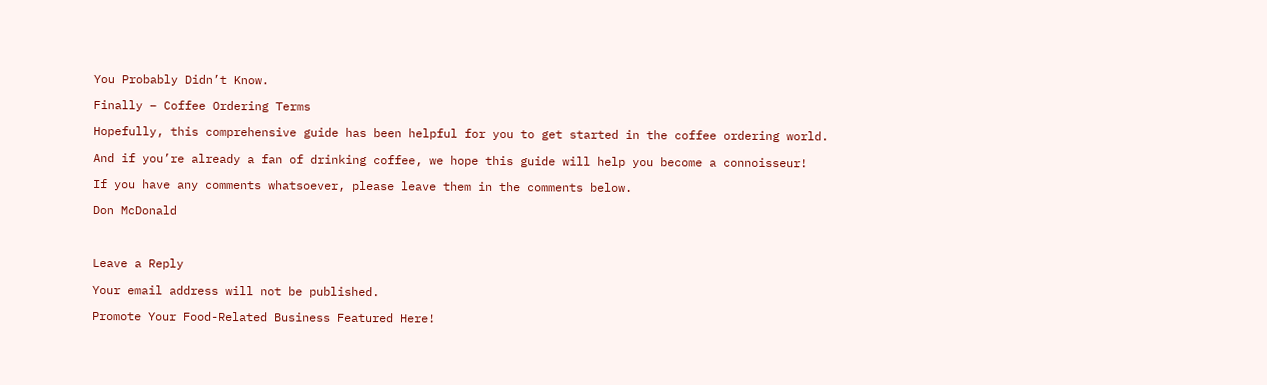You Probably Didn’t Know.

Finally – Coffee Ordering Terms

Hopefully, this comprehensive guide has been helpful for you to get started in the coffee ordering world.

And if you’re already a fan of drinking coffee, we hope this guide will help you become a connoisseur!

If you have any comments whatsoever, please leave them in the comments below.

Don McDonald



Leave a Reply

Your email address will not be published.

Promote Your Food-Related Business Featured Here!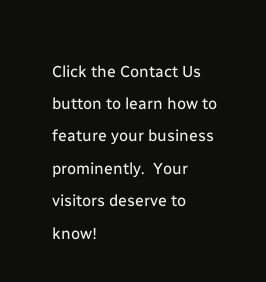Click the Contact Us button to learn how to feature your business prominently.  Your visitors deserve to know!